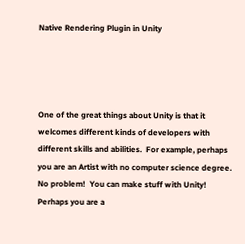Native Rendering Plugin in Unity




One of the great things about Unity is that it welcomes different kinds of developers with different skills and abilities.  For example, perhaps you are an Artist with no computer science degree.  No problem!  You can make stuff with Unity!  Perhaps you are a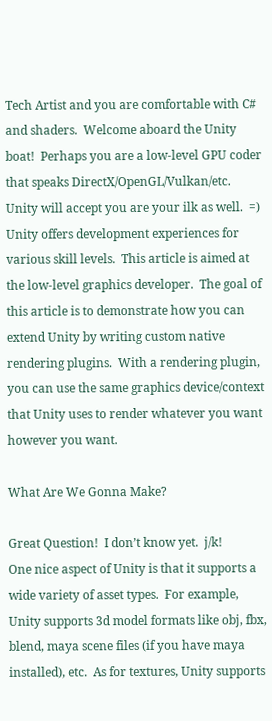Tech Artist and you are comfortable with C# and shaders.  Welcome aboard the Unity boat!  Perhaps you are a low-level GPU coder that speaks DirectX/OpenGL/Vulkan/etc.  Unity will accept you are your ilk as well.  =)  Unity offers development experiences for various skill levels.  This article is aimed at the low-level graphics developer.  The goal of this article is to demonstrate how you can extend Unity by writing custom native rendering plugins.  With a rendering plugin, you can use the same graphics device/context that Unity uses to render whatever you want however you want.

What Are We Gonna Make?

Great Question!  I don’t know yet.  j/k!
One nice aspect of Unity is that it supports a wide variety of asset types.  For example, Unity supports 3d model formats like obj, fbx, blend, maya scene files (if you have maya installed), etc.  As for textures, Unity supports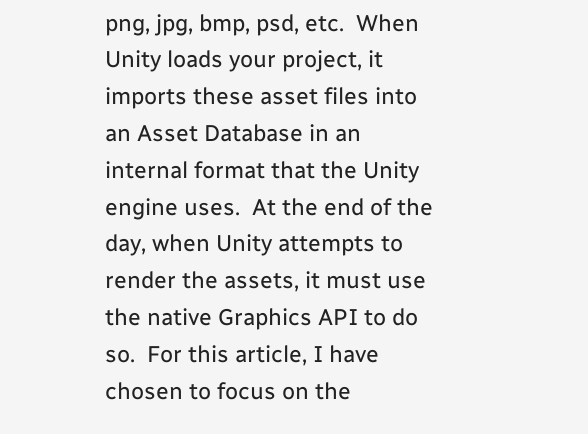png, jpg, bmp, psd, etc.  When Unity loads your project, it imports these asset files into an Asset Database in an internal format that the Unity engine uses.  At the end of the day, when Unity attempts to render the assets, it must use the native Graphics API to do so.  For this article, I have chosen to focus on the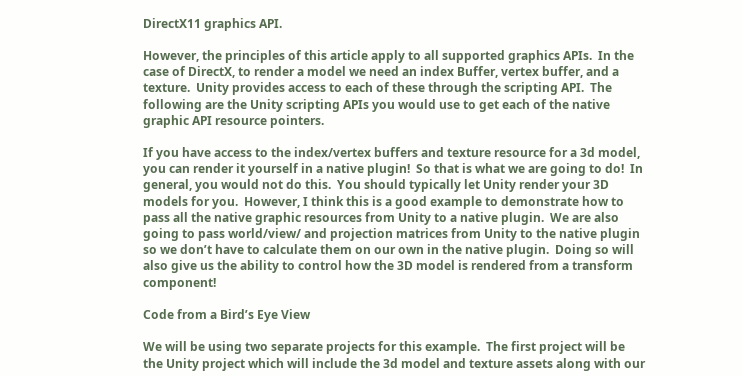DirectX11 graphics API.

However, the principles of this article apply to all supported graphics APIs.  In the case of DirectX, to render a model we need an index Buffer, vertex buffer, and a texture.  Unity provides access to each of these through the scripting API.  The following are the Unity scripting APIs you would use to get each of the native graphic API resource pointers.

If you have access to the index/vertex buffers and texture resource for a 3d model, you can render it yourself in a native plugin!  So that is what we are going to do!  In general, you would not do this.  You should typically let Unity render your 3D models for you.  However, I think this is a good example to demonstrate how to pass all the native graphic resources from Unity to a native plugin.  We are also going to pass world/view/ and projection matrices from Unity to the native plugin so we don’t have to calculate them on our own in the native plugin.  Doing so will also give us the ability to control how the 3D model is rendered from a transform component!

Code from a Bird’s Eye View

We will be using two separate projects for this example.  The first project will be the Unity project which will include the 3d model and texture assets along with our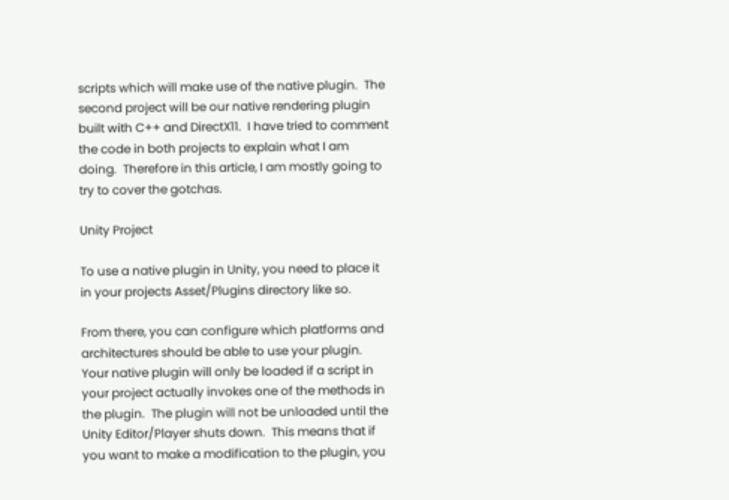scripts which will make use of the native plugin.  The second project will be our native rendering plugin built with C++ and DirectX11.  I have tried to comment the code in both projects to explain what I am doing.  Therefore in this article, I am mostly going to try to cover the gotchas.

Unity Project

To use a native plugin in Unity, you need to place it in your projects Asset/Plugins directory like so.

From there, you can configure which platforms and architectures should be able to use your plugin.  Your native plugin will only be loaded if a script in your project actually invokes one of the methods in the plugin.  The plugin will not be unloaded until the Unity Editor/Player shuts down.  This means that if you want to make a modification to the plugin, you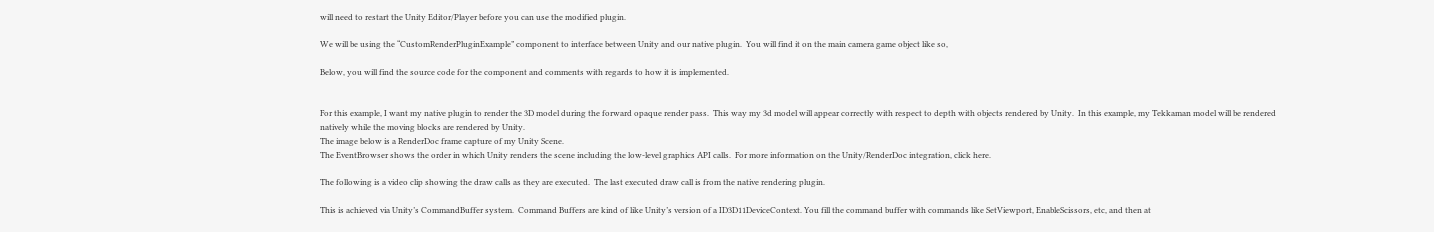will need to restart the Unity Editor/Player before you can use the modified plugin.

We will be using the “CustomRenderPluginExample” component to interface between Unity and our native plugin.  You will find it on the main camera game object like so,

Below, you will find the source code for the component and comments with regards to how it is implemented.


For this example, I want my native plugin to render the 3D model during the forward opaque render pass.  This way my 3d model will appear correctly with respect to depth with objects rendered by Unity.  In this example, my Tekkaman model will be rendered natively while the moving blocks are rendered by Unity.
The image below is a RenderDoc frame capture of my Unity Scene.
The EventBrowser shows the order in which Unity renders the scene including the low-level graphics API calls.  For more information on the Unity/RenderDoc integration, click here.

The following is a video clip showing the draw calls as they are executed.  The last executed draw call is from the native rendering plugin.

This is achieved via Unity’s CommandBuffer system.  Command Buffers are kind of like Unity’s version of a ID3D11DeviceContext. You fill the command buffer with commands like SetViewport, EnableScissors, etc, and then at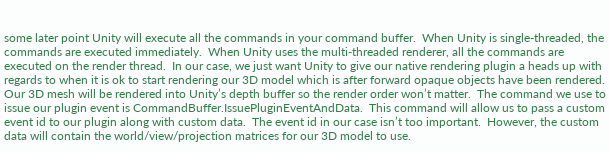some later point Unity will execute all the commands in your command buffer.  When Unity is single-threaded, the commands are executed immediately.  When Unity uses the multi-threaded renderer, all the commands are executed on the render thread.  In our case, we just want Unity to give our native rendering plugin a heads up with regards to when it is ok to start rendering our 3D model which is after forward opaque objects have been rendered.  Our 3D mesh will be rendered into Unity’s depth buffer so the render order won’t matter.  The command we use to issue our plugin event is CommandBuffer.IssuePluginEventAndData.  This command will allow us to pass a custom event id to our plugin along with custom data.  The event id in our case isn’t too important.  However, the custom data will contain the world/view/projection matrices for our 3D model to use.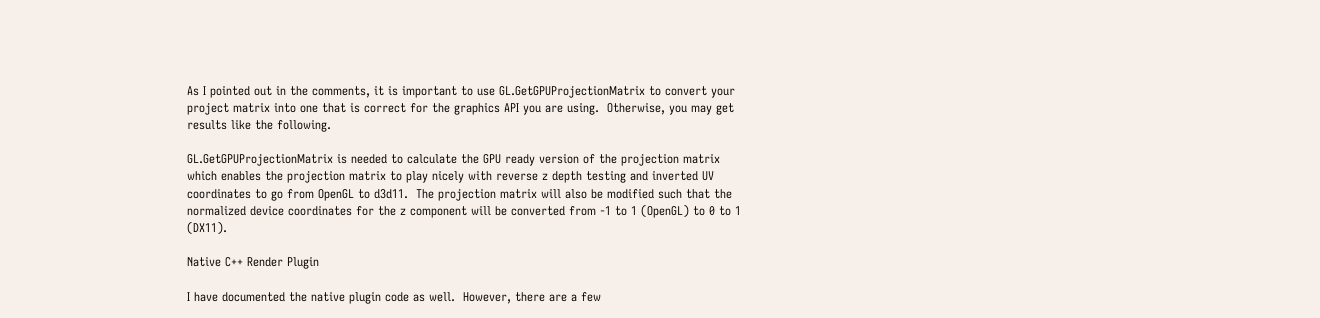As I pointed out in the comments, it is important to use GL.GetGPUProjectionMatrix to convert your project matrix into one that is correct for the graphics API you are using.  Otherwise, you may get results like the following.

GL.GetGPUProjectionMatrix is needed to calculate the GPU ready version of the projection matrix which enables the projection matrix to play nicely with reverse z depth testing and inverted UV coordinates to go from OpenGL to d3d11.  The projection matrix will also be modified such that the normalized device coordinates for the z component will be converted from -1 to 1 (OpenGL) to 0 to 1 (DX11).

Native C++ Render Plugin

I have documented the native plugin code as well.  However, there are a few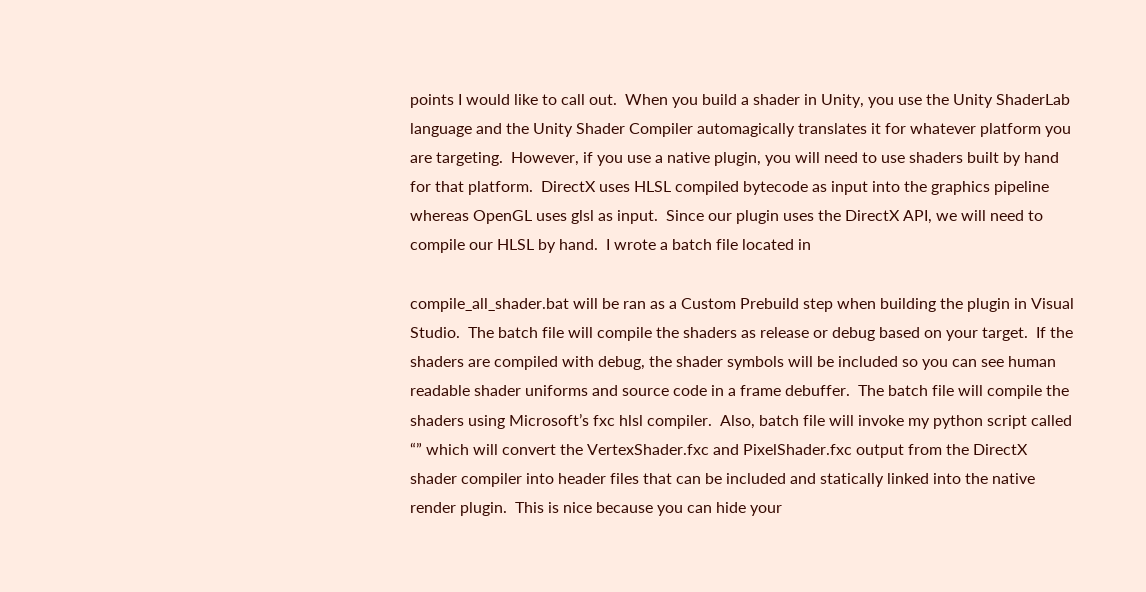points I would like to call out.  When you build a shader in Unity, you use the Unity ShaderLab language and the Unity Shader Compiler automagically translates it for whatever platform you are targeting.  However, if you use a native plugin, you will need to use shaders built by hand for that platform.  DirectX uses HLSL compiled bytecode as input into the graphics pipeline whereas OpenGL uses glsl as input.  Since our plugin uses the DirectX API, we will need to compile our HLSL by hand.  I wrote a batch file located in

compile_all_shader.bat will be ran as a Custom Prebuild step when building the plugin in Visual Studio.  The batch file will compile the shaders as release or debug based on your target.  If the shaders are compiled with debug, the shader symbols will be included so you can see human readable shader uniforms and source code in a frame debuffer.  The batch file will compile the shaders using Microsoft’s fxc hlsl compiler.  Also, batch file will invoke my python script called “” which will convert the VertexShader.fxc and PixelShader.fxc output from the DirectX shader compiler into header files that can be included and statically linked into the native render plugin.  This is nice because you can hide your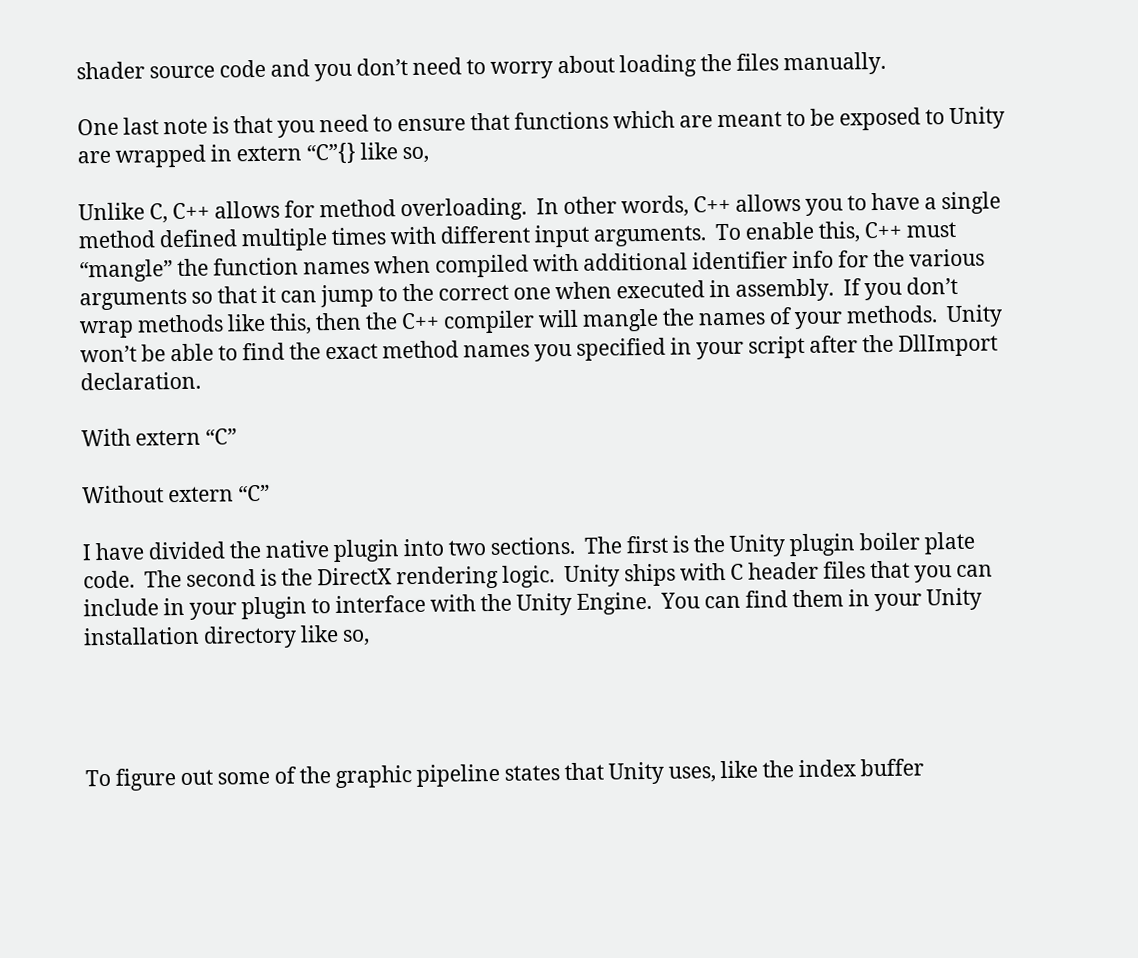shader source code and you don’t need to worry about loading the files manually.

One last note is that you need to ensure that functions which are meant to be exposed to Unity are wrapped in extern “C”{} like so,

Unlike C, C++ allows for method overloading.  In other words, C++ allows you to have a single method defined multiple times with different input arguments.  To enable this, C++ must “mangle” the function names when compiled with additional identifier info for the various arguments so that it can jump to the correct one when executed in assembly.  If you don’t wrap methods like this, then the C++ compiler will mangle the names of your methods.  Unity won’t be able to find the exact method names you specified in your script after the DllImport declaration.

With extern “C”

Without extern “C”

I have divided the native plugin into two sections.  The first is the Unity plugin boiler plate code.  The second is the DirectX rendering logic.  Unity ships with C header files that you can include in your plugin to interface with the Unity Engine.  You can find them in your Unity installation directory like so,




To figure out some of the graphic pipeline states that Unity uses, like the index buffer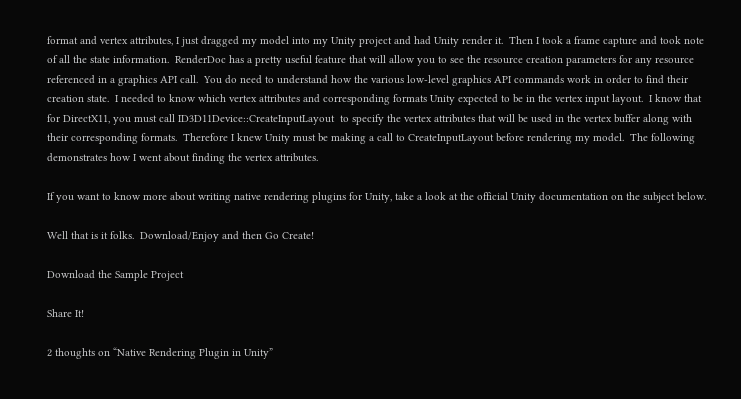format and vertex attributes, I just dragged my model into my Unity project and had Unity render it.  Then I took a frame capture and took note of all the state information.  RenderDoc has a pretty useful feature that will allow you to see the resource creation parameters for any resource referenced in a graphics API call.  You do need to understand how the various low-level graphics API commands work in order to find their creation state.  I needed to know which vertex attributes and corresponding formats Unity expected to be in the vertex input layout.  I know that for DirectX11, you must call ID3D11Device::CreateInputLayout  to specify the vertex attributes that will be used in the vertex buffer along with their corresponding formats.  Therefore I knew Unity must be making a call to CreateInputLayout before rendering my model.  The following demonstrates how I went about finding the vertex attributes.

If you want to know more about writing native rendering plugins for Unity, take a look at the official Unity documentation on the subject below.

Well that is it folks.  Download/Enjoy and then Go Create!

Download the Sample Project

Share It!

2 thoughts on “Native Rendering Plugin in Unity”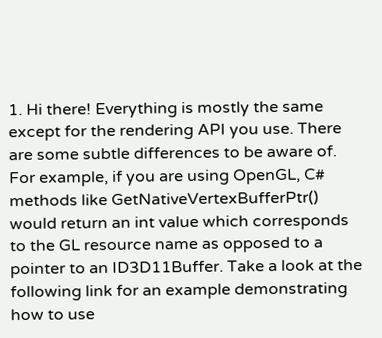1. Hi there! Everything is mostly the same except for the rendering API you use. There are some subtle differences to be aware of. For example, if you are using OpenGL, C# methods like GetNativeVertexBufferPtr() would return an int value which corresponds to the GL resource name as opposed to a pointer to an ID3D11Buffer. Take a look at the following link for an example demonstrating how to use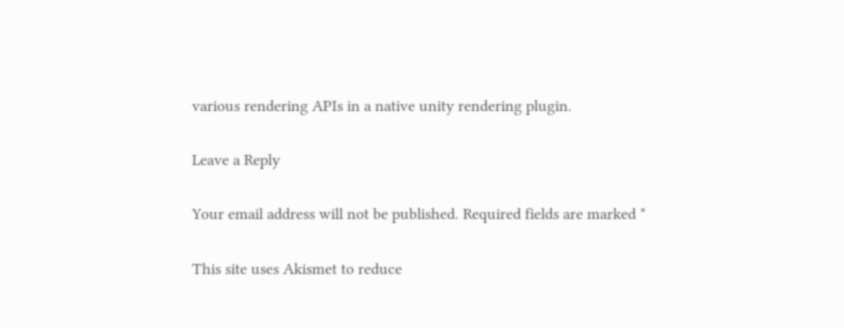various rendering APIs in a native unity rendering plugin.

Leave a Reply

Your email address will not be published. Required fields are marked *

This site uses Akismet to reduce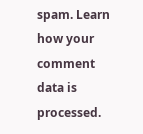spam. Learn how your comment data is processed.